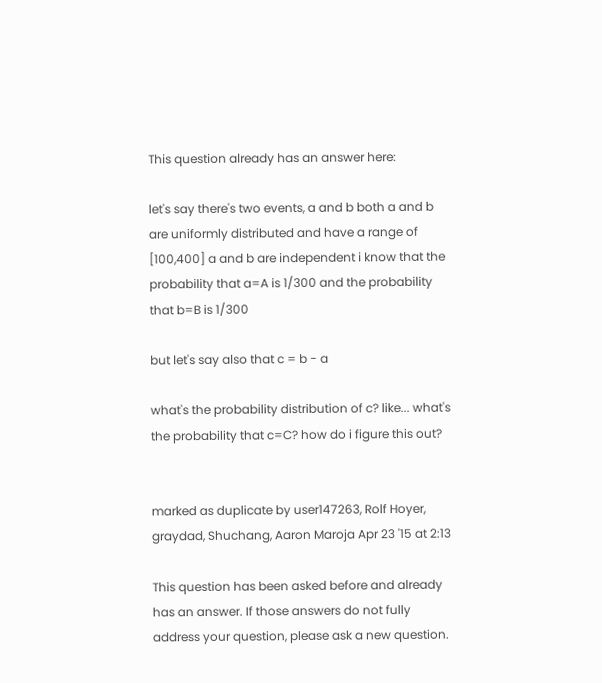This question already has an answer here:

let's say there's two events, a and b both a and b are uniformly distributed and have a range of [100,400] a and b are independent i know that the probability that a=A is 1/300 and the probability that b=B is 1/300

but let's say also that c = b - a

what's the probability distribution of c? like... what's the probability that c=C? how do i figure this out?


marked as duplicate by user147263, Rolf Hoyer, graydad, Shuchang, Aaron Maroja Apr 23 '15 at 2:13

This question has been asked before and already has an answer. If those answers do not fully address your question, please ask a new question.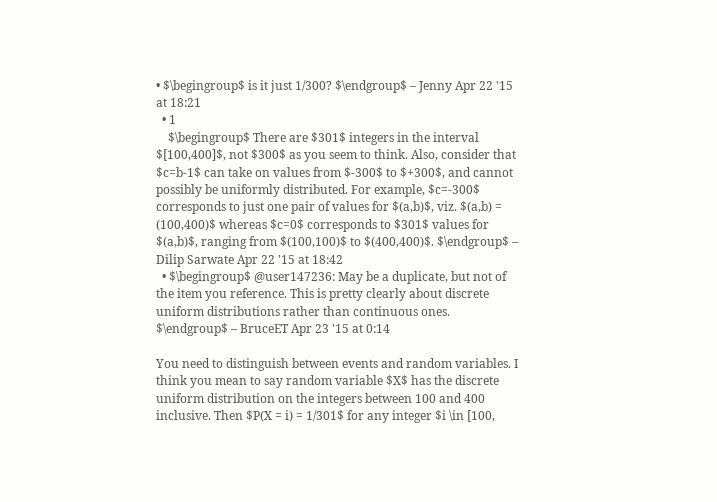• $\begingroup$ is it just 1/300? $\endgroup$ – Jenny Apr 22 '15 at 18:21
  • 1
    $\begingroup$ There are $301$ integers in the interval $[100,400]$, not $300$ as you seem to think. Also, consider that $c=b-1$ can take on values from $-300$ to $+300$, and cannot possibly be uniformly distributed. For example, $c=-300$ corresponds to just one pair of values for $(a,b)$, viz. $(a,b) = (100,400)$ whereas $c=0$ corresponds to $301$ values for $(a,b)$, ranging from $(100,100)$ to $(400,400)$. $\endgroup$ – Dilip Sarwate Apr 22 '15 at 18:42
  • $\begingroup$ @user147236: May be a duplicate, but not of the item you reference. This is pretty clearly about discrete uniform distributions rather than continuous ones. $\endgroup$ – BruceET Apr 23 '15 at 0:14

You need to distinguish between events and random variables. I think you mean to say random variable $X$ has the discrete uniform distribution on the integers between 100 and 400 inclusive. Then $P(X = i) = 1/301$ for any integer $i \in [100,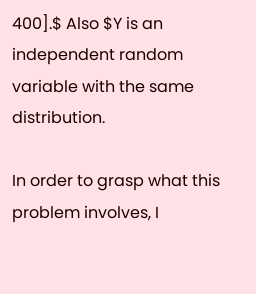400].$ Also $Y is an independent random variable with the same distribution.

In order to grasp what this problem involves, I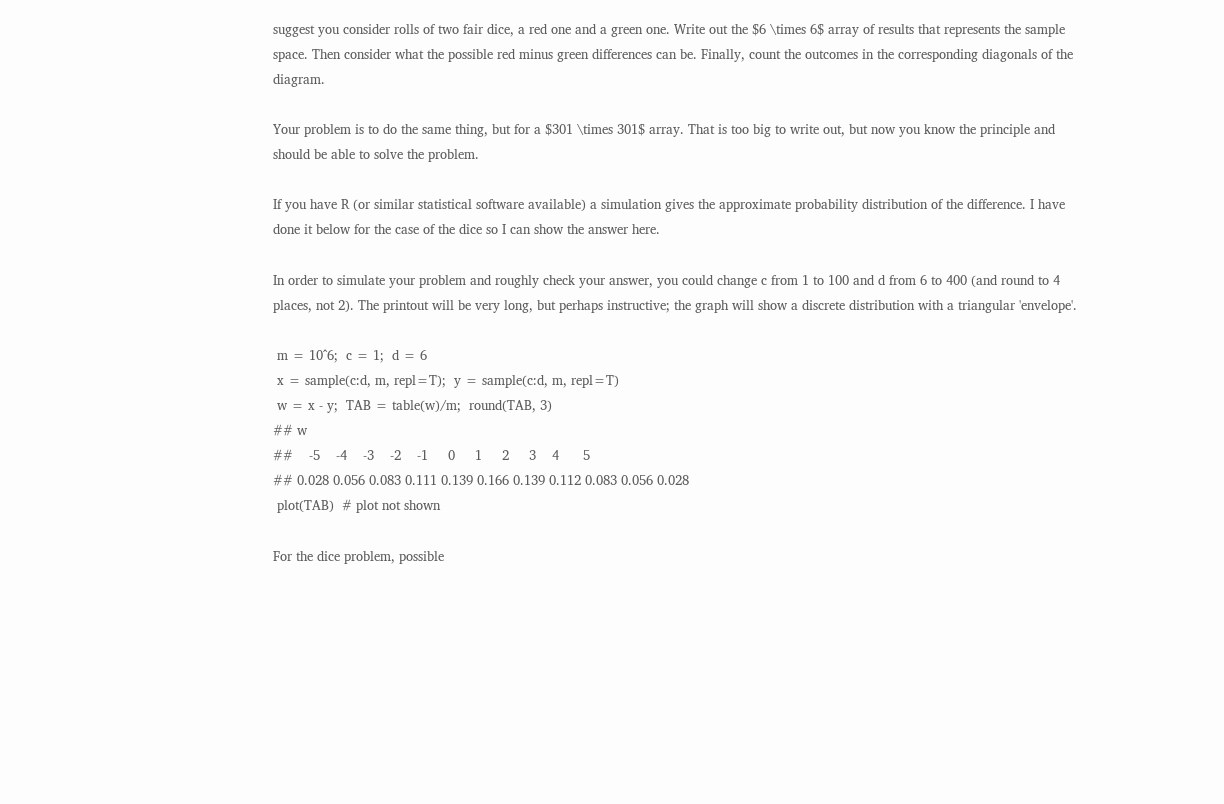suggest you consider rolls of two fair dice, a red one and a green one. Write out the $6 \times 6$ array of results that represents the sample space. Then consider what the possible red minus green differences can be. Finally, count the outcomes in the corresponding diagonals of the diagram.

Your problem is to do the same thing, but for a $301 \times 301$ array. That is too big to write out, but now you know the principle and should be able to solve the problem.

If you have R (or similar statistical software available) a simulation gives the approximate probability distribution of the difference. I have done it below for the case of the dice so I can show the answer here.

In order to simulate your problem and roughly check your answer, you could change c from 1 to 100 and d from 6 to 400 (and round to 4 places, not 2). The printout will be very long, but perhaps instructive; the graph will show a discrete distribution with a triangular 'envelope'.

 m = 10^6;  c = 1;  d = 6
 x = sample(c:d, m, repl=T);  y = sample(c:d, m, repl=T)
 w = x - y;  TAB = table(w)/m;  round(TAB, 3)
## w
##    -5    -4    -3    -2    -1     0     1     2     3    4      5
## 0.028 0.056 0.083 0.111 0.139 0.166 0.139 0.112 0.083 0.056 0.028
 plot(TAB)  # plot not shown

For the dice problem, possible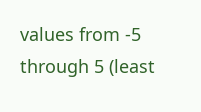values from -5 through 5 (least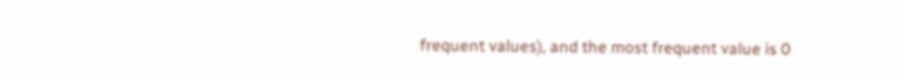frequent values), and the most frequent value is 0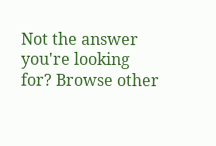Not the answer you're looking for? Browse other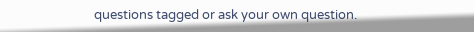questions tagged or ask your own question.